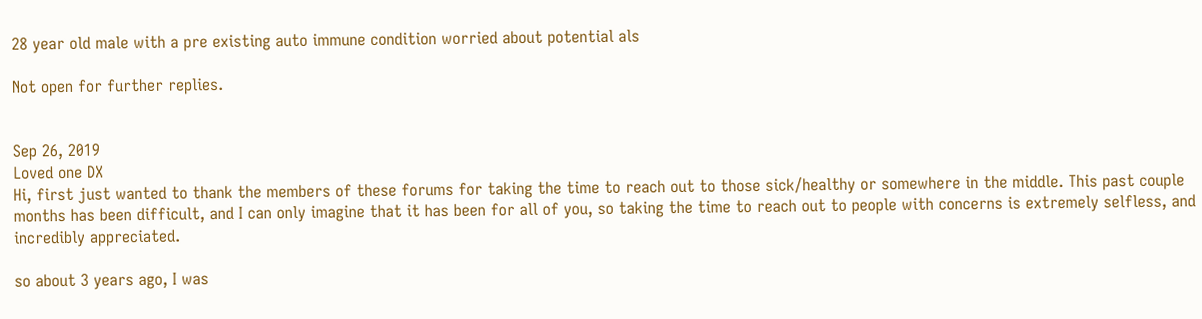28 year old male with a pre existing auto immune condition worried about potential als

Not open for further replies.


Sep 26, 2019
Loved one DX
Hi, first just wanted to thank the members of these forums for taking the time to reach out to those sick/healthy or somewhere in the middle. This past couple months has been difficult, and I can only imagine that it has been for all of you, so taking the time to reach out to people with concerns is extremely selfless, and incredibly appreciated.

so about 3 years ago, I was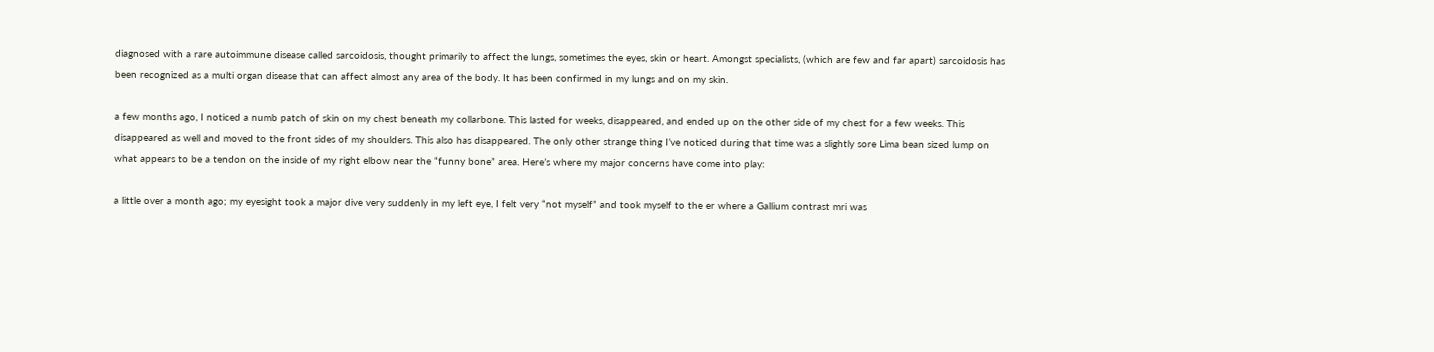diagnosed with a rare autoimmune disease called sarcoidosis, thought primarily to affect the lungs, sometimes the eyes, skin or heart. Amongst specialists, (which are few and far apart) sarcoidosis has been recognized as a multi organ disease that can affect almost any area of the body. It has been confirmed in my lungs and on my skin.

a few months ago, I noticed a numb patch of skin on my chest beneath my collarbone. This lasted for weeks, disappeared, and ended up on the other side of my chest for a few weeks. This disappeared as well and moved to the front sides of my shoulders. This also has disappeared. The only other strange thing I’ve noticed during that time was a slightly sore Lima bean sized lump on what appears to be a tendon on the inside of my right elbow near the “funny bone” area. Here’s where my major concerns have come into play:

a little over a month ago; my eyesight took a major dive very suddenly in my left eye, I felt very “not myself” and took myself to the er where a Gallium contrast mri was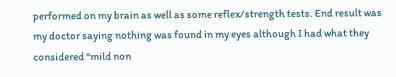performed on my brain as well as some reflex/strength tests. End result was my doctor saying nothing was found in my eyes although I had what they considered “mild non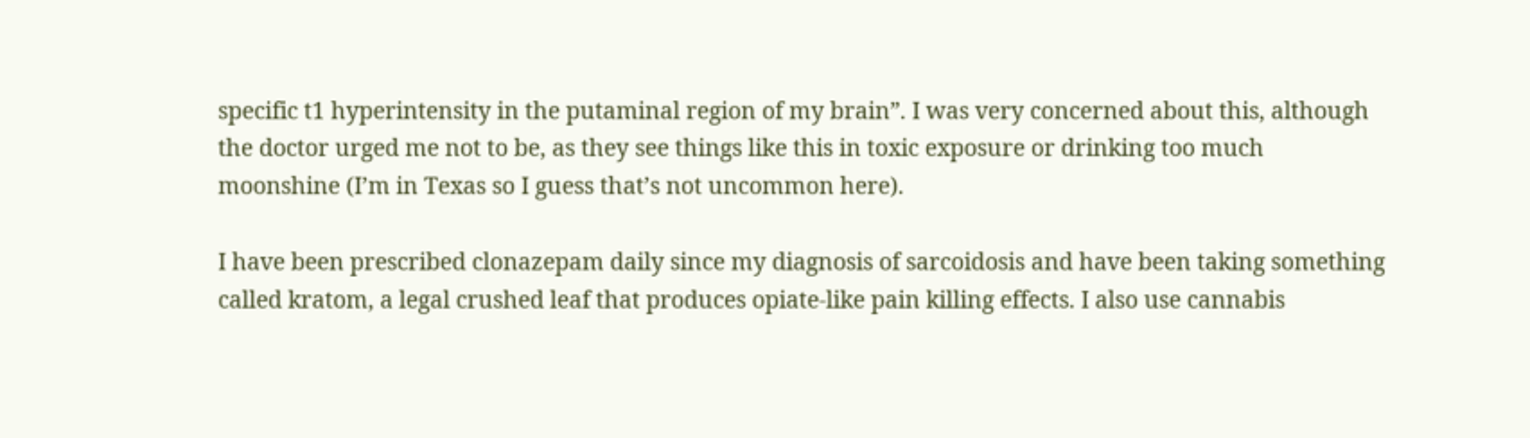specific t1 hyperintensity in the putaminal region of my brain”. I was very concerned about this, although the doctor urged me not to be, as they see things like this in toxic exposure or drinking too much moonshine (I’m in Texas so I guess that’s not uncommon here).

I have been prescribed clonazepam daily since my diagnosis of sarcoidosis and have been taking something called kratom, a legal crushed leaf that produces opiate-like pain killing effects. I also use cannabis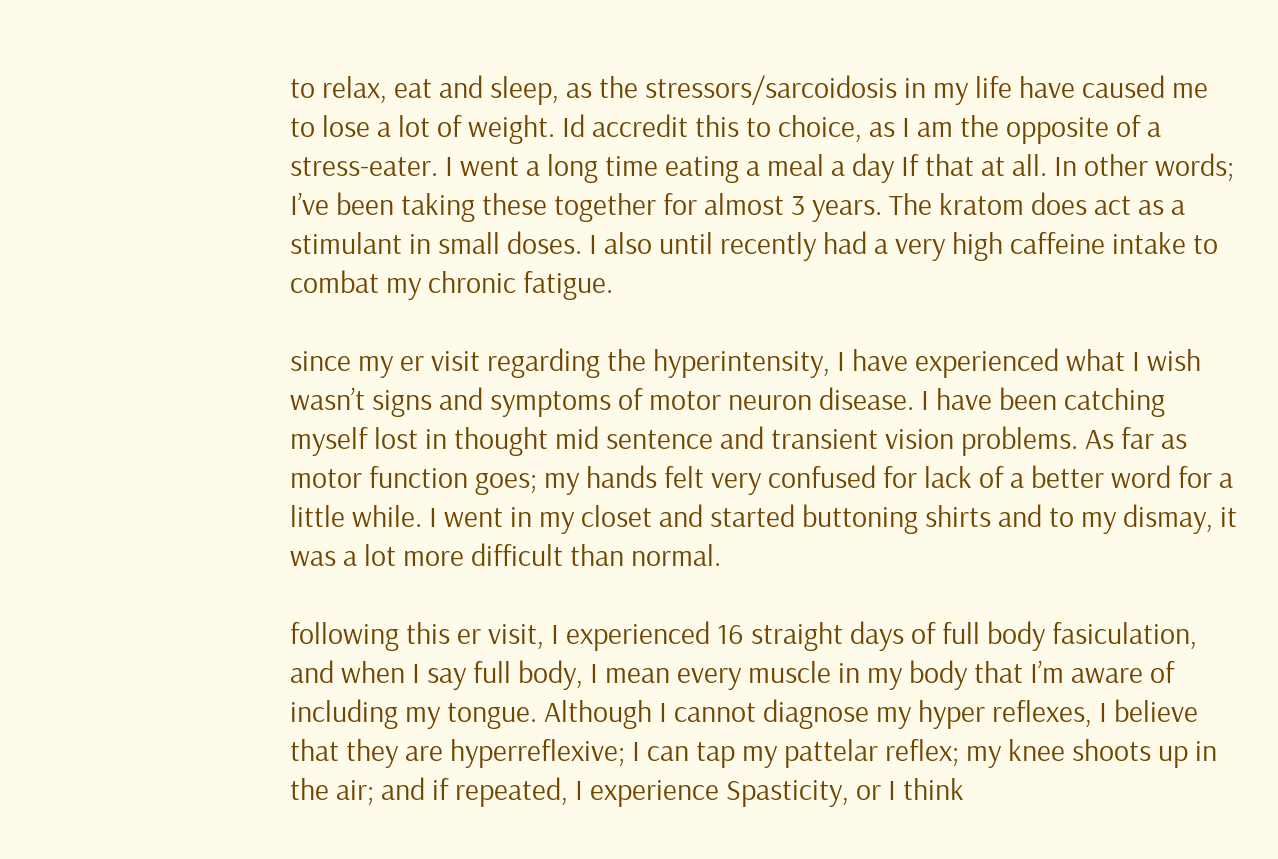to relax, eat and sleep, as the stressors/sarcoidosis in my life have caused me to lose a lot of weight. Id accredit this to choice, as I am the opposite of a stress-eater. I went a long time eating a meal a day If that at all. In other words; I’ve been taking these together for almost 3 years. The kratom does act as a stimulant in small doses. I also until recently had a very high caffeine intake to combat my chronic fatigue.

since my er visit regarding the hyperintensity, I have experienced what I wish wasn’t signs and symptoms of motor neuron disease. I have been catching myself lost in thought mid sentence and transient vision problems. As far as motor function goes; my hands felt very confused for lack of a better word for a little while. I went in my closet and started buttoning shirts and to my dismay, it was a lot more difficult than normal.

following this er visit, I experienced 16 straight days of full body fasiculation, and when I say full body, I mean every muscle in my body that I’m aware of including my tongue. Although I cannot diagnose my hyper reflexes, I believe that they are hyperreflexive; I can tap my pattelar reflex; my knee shoots up in the air; and if repeated, I experience Spasticity, or I think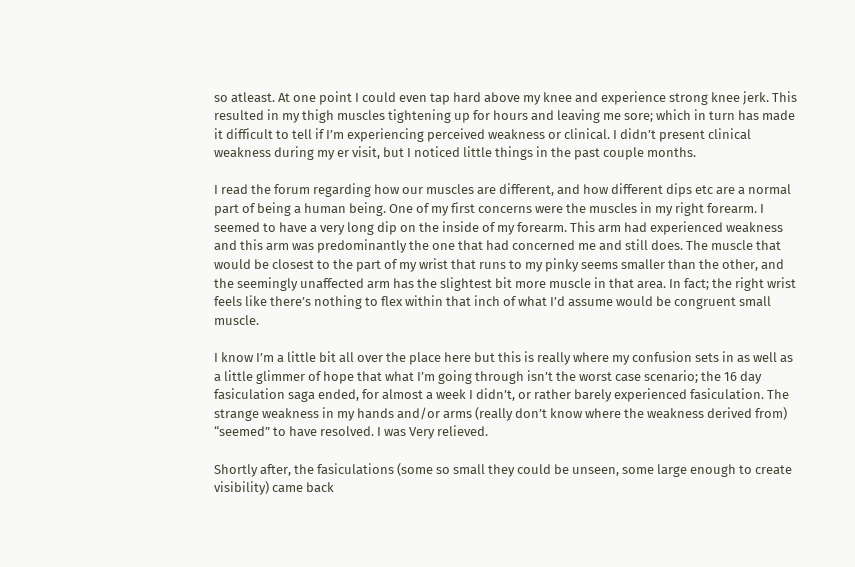so atleast. At one point I could even tap hard above my knee and experience strong knee jerk. This resulted in my thigh muscles tightening up for hours and leaving me sore; which in turn has made it difficult to tell if I’m experiencing perceived weakness or clinical. I didn’t present clinical weakness during my er visit, but I noticed little things in the past couple months.

I read the forum regarding how our muscles are different, and how different dips etc are a normal part of being a human being. One of my first concerns were the muscles in my right forearm. I seemed to have a very long dip on the inside of my forearm. This arm had experienced weakness and this arm was predominantly the one that had concerned me and still does. The muscle that would be closest to the part of my wrist that runs to my pinky seems smaller than the other, and the seemingly unaffected arm has the slightest bit more muscle in that area. In fact; the right wrist feels like there’s nothing to flex within that inch of what I’d assume would be congruent small muscle.

I know I’m a little bit all over the place here but this is really where my confusion sets in as well as a little glimmer of hope that what I’m going through isn’t the worst case scenario; the 16 day fasiculation saga ended, for almost a week I didn’t, or rather barely experienced fasiculation. The strange weakness in my hands and/or arms (really don’t know where the weakness derived from) “seemed” to have resolved. I was Very relieved.

Shortly after, the fasiculations (some so small they could be unseen, some large enough to create visibility) came back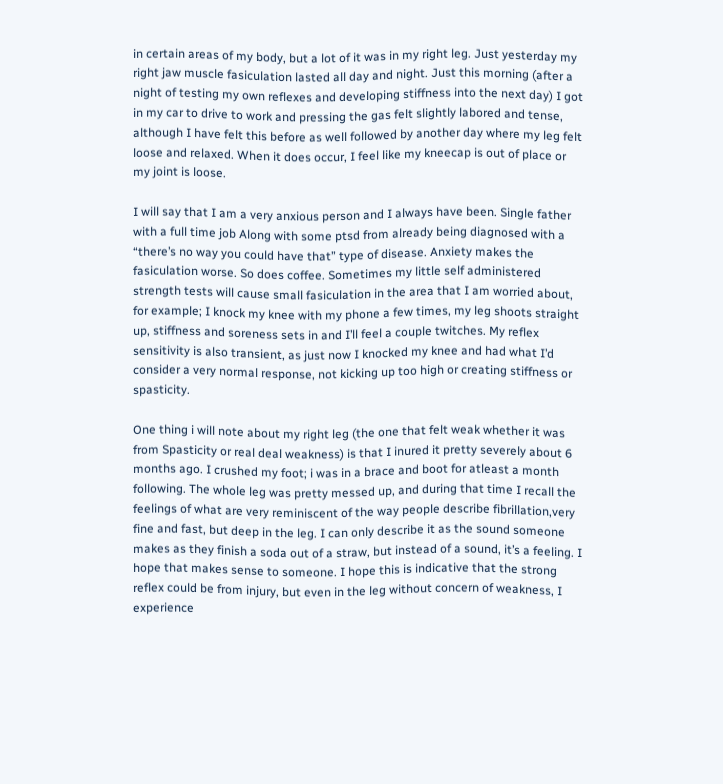in certain areas of my body, but a lot of it was in my right leg. Just yesterday my right jaw muscle fasiculation lasted all day and night. Just this morning (after a night of testing my own reflexes and developing stiffness into the next day) I got in my car to drive to work and pressing the gas felt slightly labored and tense, although I have felt this before as well followed by another day where my leg felt loose and relaxed. When it does occur, I feel like my kneecap is out of place or my joint is loose.

I will say that I am a very anxious person and I always have been. Single father with a full time job Along with some ptsd from already being diagnosed with a “there’s no way you could have that” type of disease. Anxiety makes the fasiculation worse. So does coffee. Sometimes my little self administered strength tests will cause small fasiculation in the area that I am worried about, for example; I knock my knee with my phone a few times, my leg shoots straight up, stiffness and soreness sets in and I’ll feel a couple twitches. My reflex sensitivity is also transient, as just now I knocked my knee and had what I’d consider a very normal response, not kicking up too high or creating stiffness or spasticity.

One thing i will note about my right leg (the one that felt weak whether it was from Spasticity or real deal weakness) is that I inured it pretty severely about 6 months ago. I crushed my foot; i was in a brace and boot for atleast a month following. The whole leg was pretty messed up, and during that time I recall the feelings of what are very reminiscent of the way people describe fibrillation,very fine and fast, but deep in the leg. I can only describe it as the sound someone makes as they finish a soda out of a straw, but instead of a sound, it’s a feeling. I hope that makes sense to someone. I hope this is indicative that the strong reflex could be from injury, but even in the leg without concern of weakness, I experience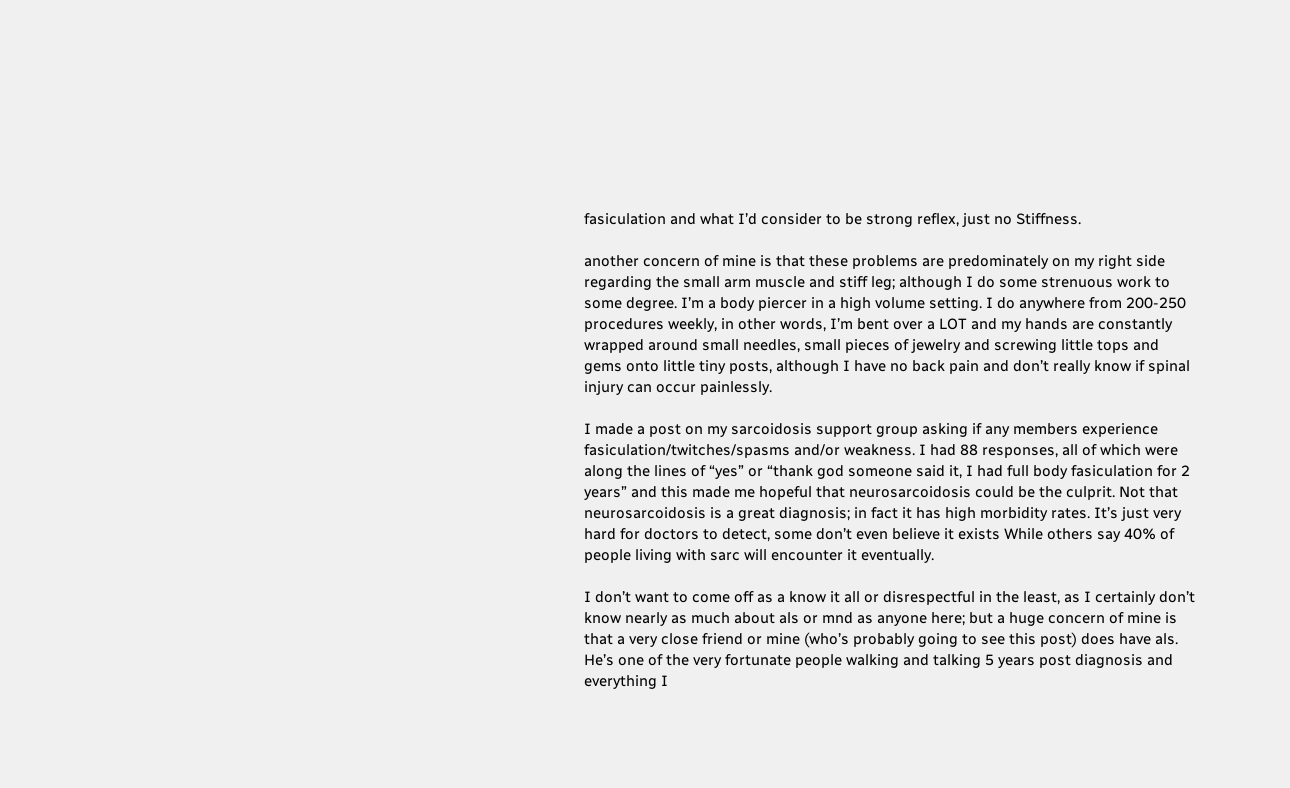fasiculation and what I’d consider to be strong reflex, just no Stiffness.

another concern of mine is that these problems are predominately on my right side regarding the small arm muscle and stiff leg; although I do some strenuous work to some degree. I’m a body piercer in a high volume setting. I do anywhere from 200-250 procedures weekly, in other words, I’m bent over a LOT and my hands are constantly wrapped around small needles, small pieces of jewelry and screwing little tops and gems onto little tiny posts, although I have no back pain and don’t really know if spinal injury can occur painlessly.

I made a post on my sarcoidosis support group asking if any members experience fasiculation/twitches/spasms and/or weakness. I had 88 responses, all of which were along the lines of “yes” or “thank god someone said it, I had full body fasiculation for 2 years” and this made me hopeful that neurosarcoidosis could be the culprit. Not that neurosarcoidosis is a great diagnosis; in fact it has high morbidity rates. It’s just very hard for doctors to detect, some don’t even believe it exists While others say 40% of people living with sarc will encounter it eventually.

I don’t want to come off as a know it all or disrespectful in the least, as I certainly don’t know nearly as much about als or mnd as anyone here; but a huge concern of mine is that a very close friend or mine (who’s probably going to see this post) does have als. He’s one of the very fortunate people walking and talking 5 years post diagnosis and everything I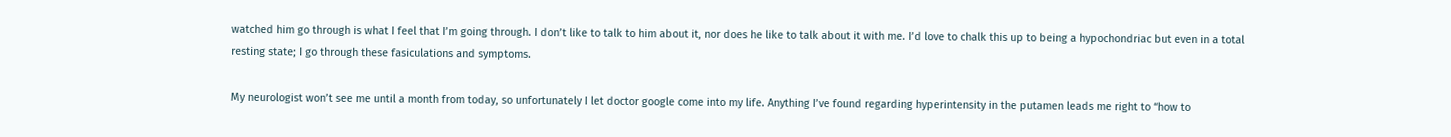watched him go through is what I feel that I’m going through. I don’t like to talk to him about it, nor does he like to talk about it with me. I’d love to chalk this up to being a hypochondriac but even in a total resting state; I go through these fasiculations and symptoms.

My neurologist won’t see me until a month from today, so unfortunately I let doctor google come into my life. Anything I’ve found regarding hyperintensity in the putamen leads me right to “how to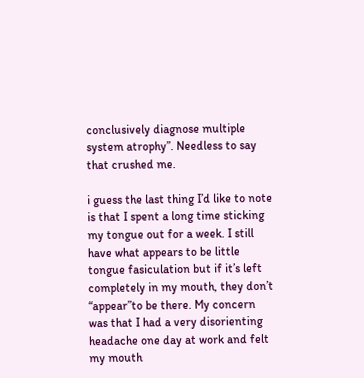conclusively diagnose multiple system atrophy”. Needless to say that crushed me.

i guess the last thing I’d like to note is that I spent a long time sticking my tongue out for a week. I still have what appears to be little tongue fasiculation but if it’s left completely in my mouth, they don’t “appear”to be there. My concern was that I had a very disorienting headache one day at work and felt my mouth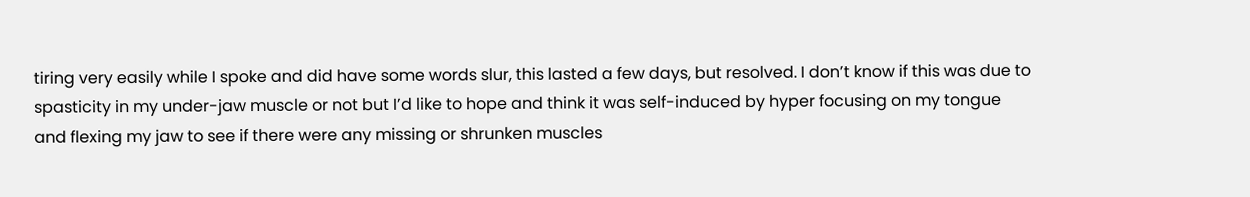tiring very easily while I spoke and did have some words slur, this lasted a few days, but resolved. I don’t know if this was due to spasticity in my under-jaw muscle or not but I’d like to hope and think it was self-induced by hyper focusing on my tongue and flexing my jaw to see if there were any missing or shrunken muscles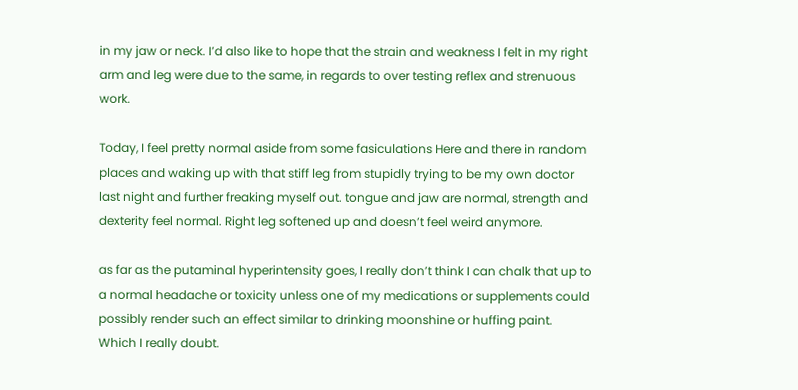in my jaw or neck. I’d also like to hope that the strain and weakness I felt in my right arm and leg were due to the same, in regards to over testing reflex and strenuous work.

Today, I feel pretty normal aside from some fasiculations Here and there in random places and waking up with that stiff leg from stupidly trying to be my own doctor last night and further freaking myself out. tongue and jaw are normal, strength and dexterity feel normal. Right leg softened up and doesn’t feel weird anymore.

as far as the putaminal hyperintensity goes, I really don’t think I can chalk that up to a normal headache or toxicity unless one of my medications or supplements could possibly render such an effect similar to drinking moonshine or huffing paint. Which I really doubt.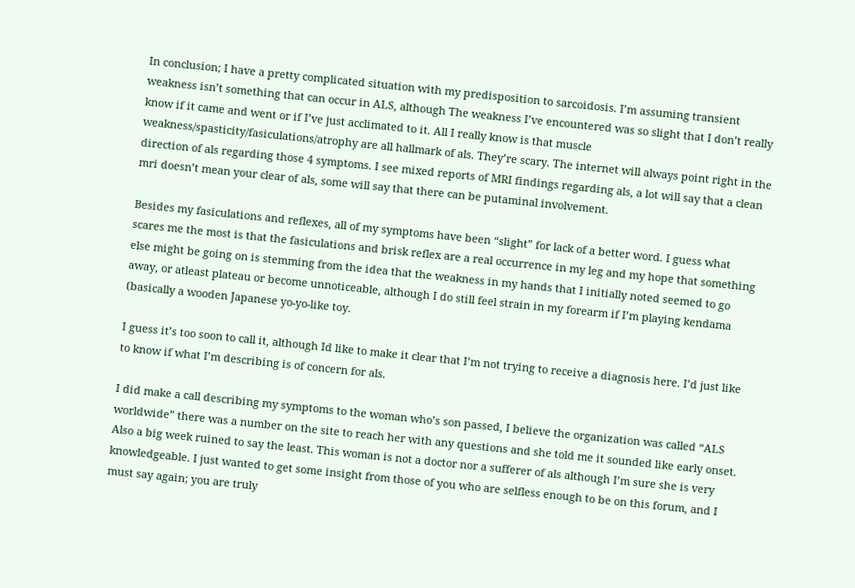In conclusion; I have a pretty complicated situation with my predisposition to sarcoidosis. I’m assuming transient weakness isn’t something that can occur in ALS, although The weakness I’ve encountered was so slight that I don’t really know if it came and went or if I’ve just acclimated to it. All I really know is that muscle weakness/spasticity/fasiculations/atrophy are all hallmark of als. They’re scary. The internet will always point right in the direction of als regarding those 4 symptoms. I see mixed reports of MRI findings regarding als, a lot will say that a clean mri doesn’t mean your clear of als, some will say that there can be putaminal involvement.

Besides my fasiculations and reflexes, all of my symptoms have been “slight” for lack of a better word. I guess what scares me the most is that the fasiculations and brisk reflex are a real occurrence in my leg and my hope that something else might be going on is stemming from the idea that the weakness in my hands that I initially noted seemed to go away, or atleast plateau or become unnoticeable, although I do still feel strain in my forearm if I’m playing kendama (basically a wooden Japanese yo-yo-like toy.

I guess it’s too soon to call it, although Id like to make it clear that I’m not trying to receive a diagnosis here. I’d just like to know if what I’m describing is of concern for als.

I did make a call describing my symptoms to the woman who’s son passed, I believe the organization was called “ALS worldwide” there was a number on the site to reach her with any questions and she told me it sounded like early onset. Also a big week ruined to say the least. This woman is not a doctor nor a sufferer of als although I’m sure she is very knowledgeable. I just wanted to get some insight from those of you who are selfless enough to be on this forum, and I must say again; you are truly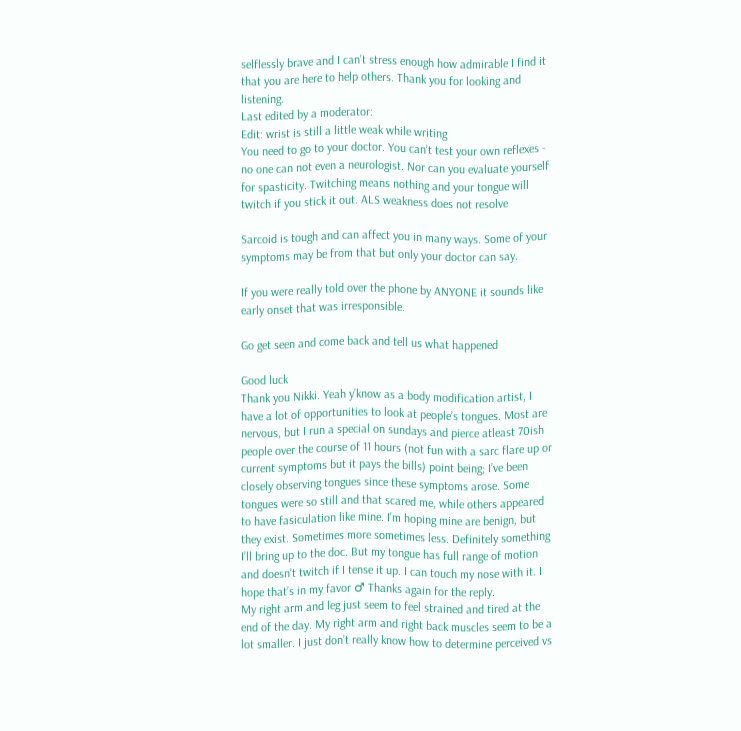selflessly brave and I can’t stress enough how admirable I find it that you are here to help others. Thank you for looking and listening.
Last edited by a moderator:
Edit: wrist is still a little weak while writing
You need to go to your doctor. You can’t test your own reflexes - no one can not even a neurologist. Nor can you evaluate yourself for spasticity. Twitching means nothing and your tongue will twitch if you stick it out. ALS weakness does not resolve

Sarcoid is tough and can affect you in many ways. Some of your symptoms may be from that but only your doctor can say.

If you were really told over the phone by ANYONE it sounds like early onset that was irresponsible.

Go get seen and come back and tell us what happened

Good luck
Thank you Nikki. Yeah y’know as a body modification artist, I have a lot of opportunities to look at people’s tongues. Most are nervous, but I run a special on sundays and pierce atleast 70ish people over the course of 11 hours (not fun with a sarc flare up or current symptoms but it pays the bills) point being; I’ve been closely observing tongues since these symptoms arose. Some tongues were so still and that scared me, while others appeared to have fasiculation like mine. I’m hoping mine are benign, but they exist. Sometimes more sometimes less. Definitely something I’ll bring up to the doc. But my tongue has full range of motion and doesn’t twitch if I tense it up. I can touch my nose with it. I hope that’s in my favor ♂ Thanks again for the reply.
My right arm and leg just seem to feel strained and tired at the end of the day. My right arm and right back muscles seem to be a lot smaller. I just don’t really know how to determine perceived vs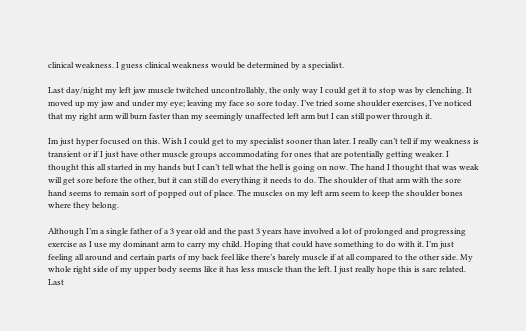clinical weakness. I guess clinical weakness would be determined by a specialist.

Last day/night my left jaw muscle twitched uncontrollably, the only way I could get it to stop was by clenching. It moved up my jaw and under my eye; leaving my face so sore today. I’ve tried some shoulder exercises, I’ve noticed that my right arm will burn faster than my seemingly unaffected left arm but I can still power through it.

Im just hyper focused on this. Wish I could get to my specialist sooner than later. I really can’t tell if my weakness is transient or if I just have other muscle groups accommodating for ones that are potentially getting weaker. I thought this all started in my hands but I can’t tell what the hell is going on now. The hand I thought that was weak will get sore before the other, but it can still do everything it needs to do. The shoulder of that arm with the sore hand seems to remain sort of popped out of place. The muscles on my left arm seem to keep the shoulder bones where they belong.

Although I’m a single father of a 3 year old and the past 3 years have involved a lot of prolonged and progressing exercise as I use my dominant arm to carry my child. Hoping that could have something to do with it. I’m just feeling all around and certain parts of my back feel like there’s barely muscle if at all compared to the other side. My whole right side of my upper body seems like it has less muscle than the left. I just really hope this is sarc related.
Last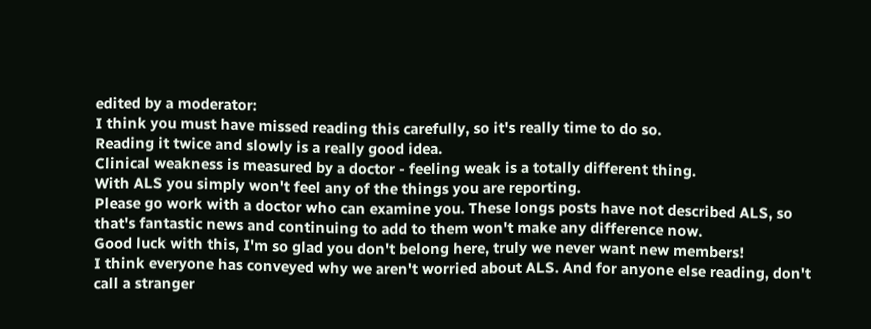edited by a moderator:
I think you must have missed reading this carefully, so it's really time to do so.
Reading it twice and slowly is a really good idea.
Clinical weakness is measured by a doctor - feeling weak is a totally different thing.
With ALS you simply won't feel any of the things you are reporting.
Please go work with a doctor who can examine you. These longs posts have not described ALS, so that's fantastic news and continuing to add to them won't make any difference now.
Good luck with this, I'm so glad you don't belong here, truly we never want new members!
I think everyone has conveyed why we aren't worried about ALS. And for anyone else reading, don't call a stranger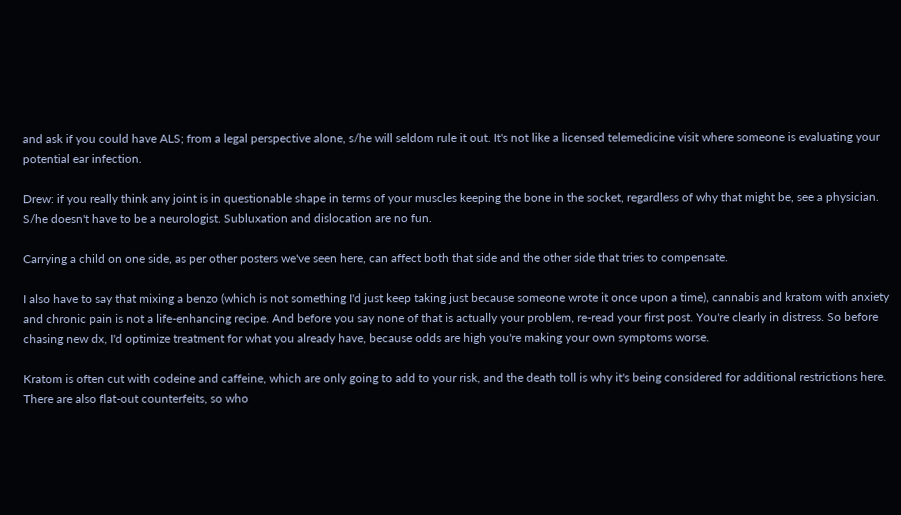and ask if you could have ALS; from a legal perspective alone, s/he will seldom rule it out. It's not like a licensed telemedicine visit where someone is evaluating your potential ear infection.

Drew: if you really think any joint is in questionable shape in terms of your muscles keeping the bone in the socket, regardless of why that might be, see a physician. S/he doesn't have to be a neurologist. Subluxation and dislocation are no fun.

Carrying a child on one side, as per other posters we've seen here, can affect both that side and the other side that tries to compensate.

I also have to say that mixing a benzo (which is not something I'd just keep taking just because someone wrote it once upon a time), cannabis and kratom with anxiety and chronic pain is not a life-enhancing recipe. And before you say none of that is actually your problem, re-read your first post. You're clearly in distress. So before chasing new dx, I'd optimize treatment for what you already have, because odds are high you're making your own symptoms worse.

Kratom is often cut with codeine and caffeine, which are only going to add to your risk, and the death toll is why it's being considered for additional restrictions here. There are also flat-out counterfeits, so who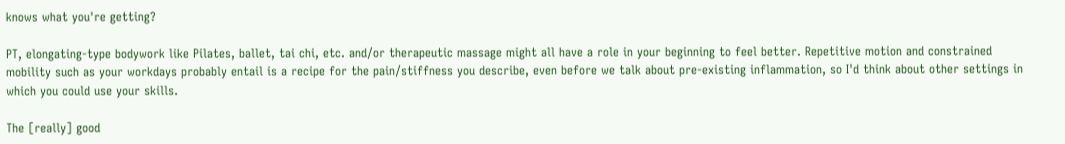knows what you're getting?

PT, elongating-type bodywork like Pilates, ballet, tai chi, etc. and/or therapeutic massage might all have a role in your beginning to feel better. Repetitive motion and constrained mobility such as your workdays probably entail is a recipe for the pain/stiffness you describe, even before we talk about pre-existing inflammation, so I'd think about other settings in which you could use your skills.

The [really] good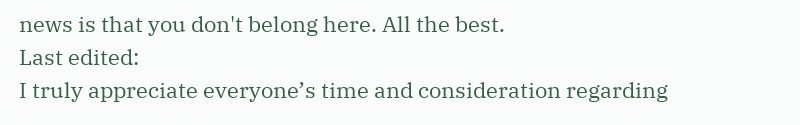news is that you don't belong here. All the best.
Last edited:
I truly appreciate everyone’s time and consideration regarding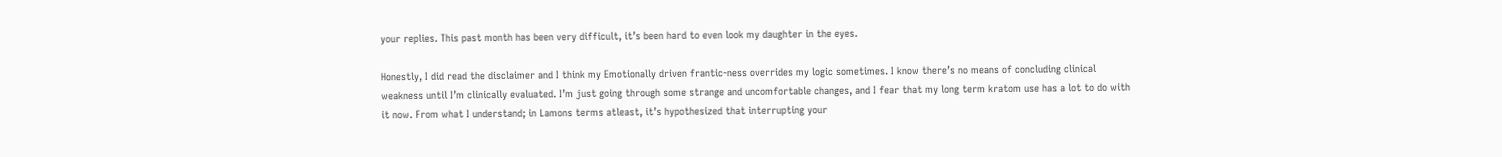your replies. This past month has been very difficult, it’s been hard to even look my daughter in the eyes.

Honestly, I did read the disclaimer and I think my Emotionally driven frantic-ness overrides my logic sometimes. I know there’s no means of concluding clinical weakness until I’m clinically evaluated. I’m just going through some strange and uncomfortable changes, and I fear that my long term kratom use has a lot to do with it now. From what I understand; in Lamons terms atleast, it’s hypothesized that interrupting your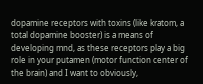dopamine receptors with toxins (like kratom, a total dopamine booster) is a means of developing mnd, as these receptors play a big role in your putamen (motor function center of the brain) and I want to obviously,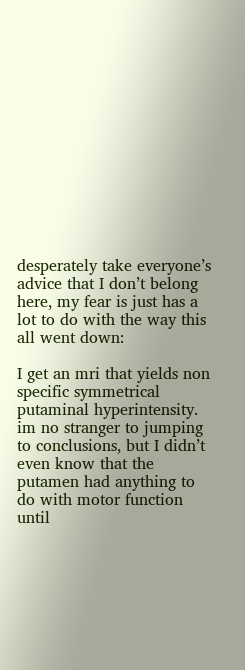desperately take everyone’s advice that I don’t belong here, my fear is just has a lot to do with the way this all went down:

I get an mri that yields non specific symmetrical putaminal hyperintensity. im no stranger to jumping to conclusions, but I didn’t even know that the putamen had anything to do with motor function until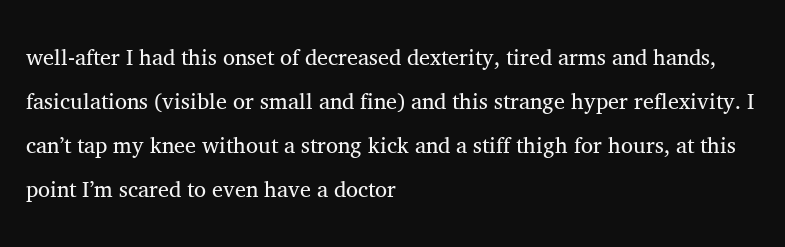well-after I had this onset of decreased dexterity, tired arms and hands, fasiculations (visible or small and fine) and this strange hyper reflexivity. I can’t tap my knee without a strong kick and a stiff thigh for hours, at this point I’m scared to even have a doctor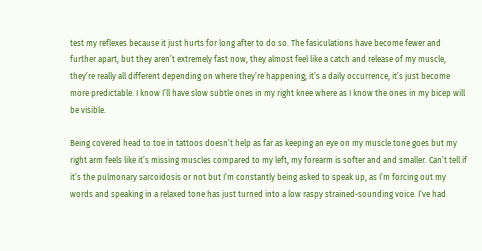test my reflexes because it just hurts for long after to do so. The fasiculations have become fewer and further apart, but they aren’t extremely fast now, they almost feel like a catch and release of my muscle, they’re really all different depending on where they’re happening; it’s a daily occurrence, it’s just become more predictable. I know I’ll have slow subtle ones in my right knee where as I know the ones in my bicep will be visible.

Being covered head to toe in tattoos doesn’t help as far as keeping an eye on my muscle tone goes but my right arm feels like it’s missing muscles compared to my left, my forearm is softer and and smaller. Can’t tell if it’s the pulmonary sarcoidosis or not but I’m constantly being asked to speak up, as I’m forcing out my words and speaking in a relaxed tone has just turned into a low raspy strained-sounding voice. I’ve had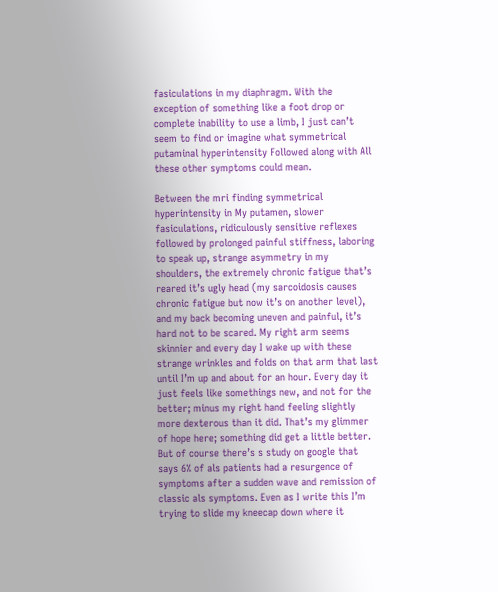fasiculations in my diaphragm. With the exception of something like a foot drop or complete inability to use a limb, I just can’t seem to find or imagine what symmetrical putaminal hyperintensity Followed along with All these other symptoms could mean.

Between the mri finding symmetrical hyperintensity in My putamen, slower fasiculations, ridiculously sensitive reflexes followed by prolonged painful stiffness, laboring to speak up, strange asymmetry in my shoulders, the extremely chronic fatigue that’s reared it’s ugly head (my sarcoidosis causes chronic fatigue but now it’s on another level), and my back becoming uneven and painful, it’s hard not to be scared. My right arm seems skinnier and every day I wake up with these strange wrinkles and folds on that arm that last until I’m up and about for an hour. Every day it just feels like somethings new, and not for the better; minus my right hand feeling slightly more dexterous than it did. That’s my glimmer of hope here; something did get a little better. But of course there’s s study on google that says 6% of als patients had a resurgence of symptoms after a sudden wave and remission of classic als symptoms. Even as I write this I’m trying to slide my kneecap down where it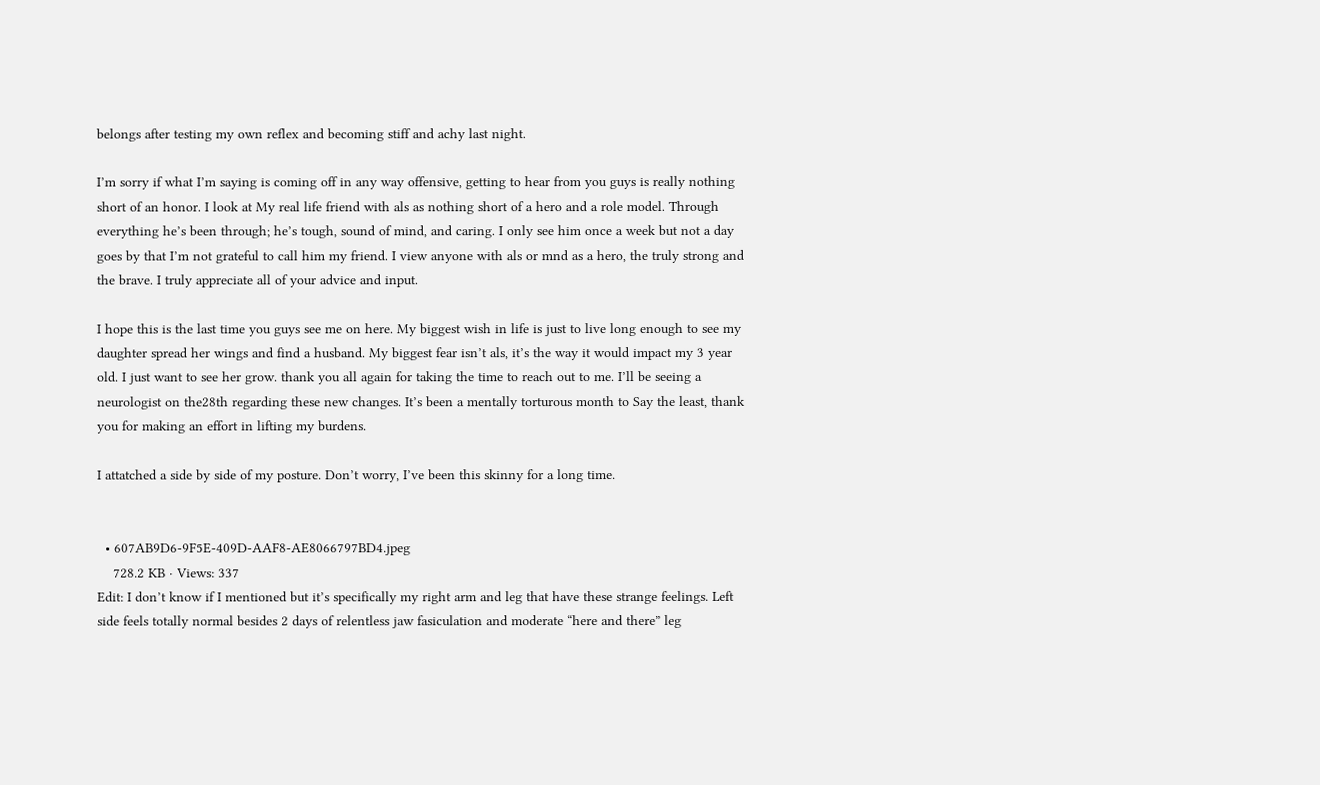belongs after testing my own reflex and becoming stiff and achy last night.

I’m sorry if what I’m saying is coming off in any way offensive, getting to hear from you guys is really nothing short of an honor. I look at My real life friend with als as nothing short of a hero and a role model. Through everything he’s been through; he’s tough, sound of mind, and caring. I only see him once a week but not a day goes by that I’m not grateful to call him my friend. I view anyone with als or mnd as a hero, the truly strong and the brave. I truly appreciate all of your advice and input.

I hope this is the last time you guys see me on here. My biggest wish in life is just to live long enough to see my daughter spread her wings and find a husband. My biggest fear isn’t als, it’s the way it would impact my 3 year old. I just want to see her grow. thank you all again for taking the time to reach out to me. I’ll be seeing a neurologist on the28th regarding these new changes. It’s been a mentally torturous month to Say the least, thank you for making an effort in lifting my burdens.

I attatched a side by side of my posture. Don’t worry, I’ve been this skinny for a long time.


  • 607AB9D6-9F5E-409D-AAF8-AE8066797BD4.jpeg
    728.2 KB · Views: 337
Edit: I don’t know if I mentioned but it’s specifically my right arm and leg that have these strange feelings. Left side feels totally normal besides 2 days of relentless jaw fasiculation and moderate “here and there” leg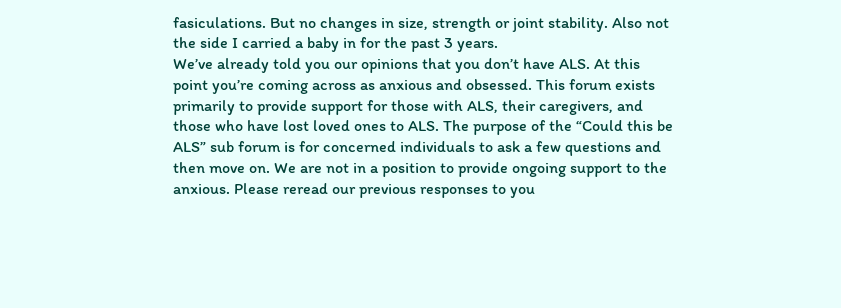fasiculations. But no changes in size, strength or joint stability. Also not the side I carried a baby in for the past 3 years.
We’ve already told you our opinions that you don’t have ALS. At this point you’re coming across as anxious and obsessed. This forum exists primarily to provide support for those with ALS, their caregivers, and those who have lost loved ones to ALS. The purpose of the “Could this be ALS” sub forum is for concerned individuals to ask a few questions and then move on. We are not in a position to provide ongoing support to the anxious. Please reread our previous responses to you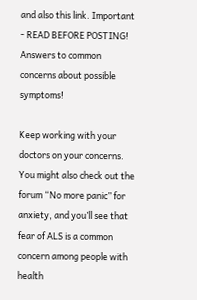and also this link. Important - READ BEFORE POSTING! Answers to common concerns about possible symptoms!

Keep working with your doctors on your concerns. You might also check out the forum “No more panic” for anxiety, and you’ll see that fear of ALS is a common concern among people with health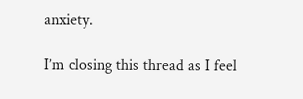anxiety.

I’m closing this thread as I feel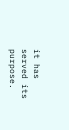it has served its purpose.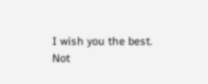I wish you the best.
Not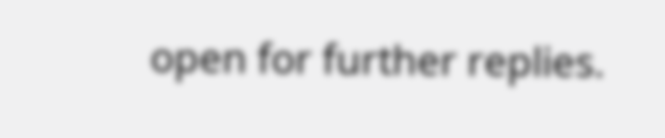open for further replies.